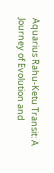Aquarius Rahu-Ketu Transit: A Journey of Evolution and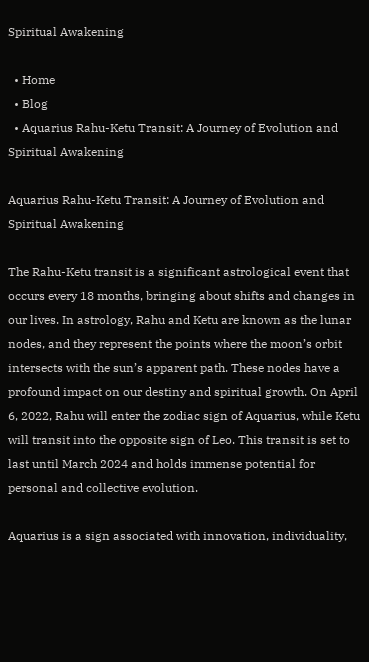Spiritual Awakening

  • Home
  • Blog
  • Aquarius Rahu-Ketu Transit: A Journey of Evolution and Spiritual Awakening

Aquarius Rahu-Ketu Transit: A Journey of Evolution and Spiritual Awakening

The Rahu-Ketu transit is a significant astrological event that occurs every 18 months, bringing about shifts and changes in our lives. In astrology, Rahu and Ketu are known as the lunar nodes, and they represent the points where the moon’s orbit intersects with the sun’s apparent path. These nodes have a profound impact on our destiny and spiritual growth. On April 6, 2022, Rahu will enter the zodiac sign of Aquarius, while Ketu will transit into the opposite sign of Leo. This transit is set to last until March 2024 and holds immense potential for personal and collective evolution.

Aquarius is a sign associated with innovation, individuality,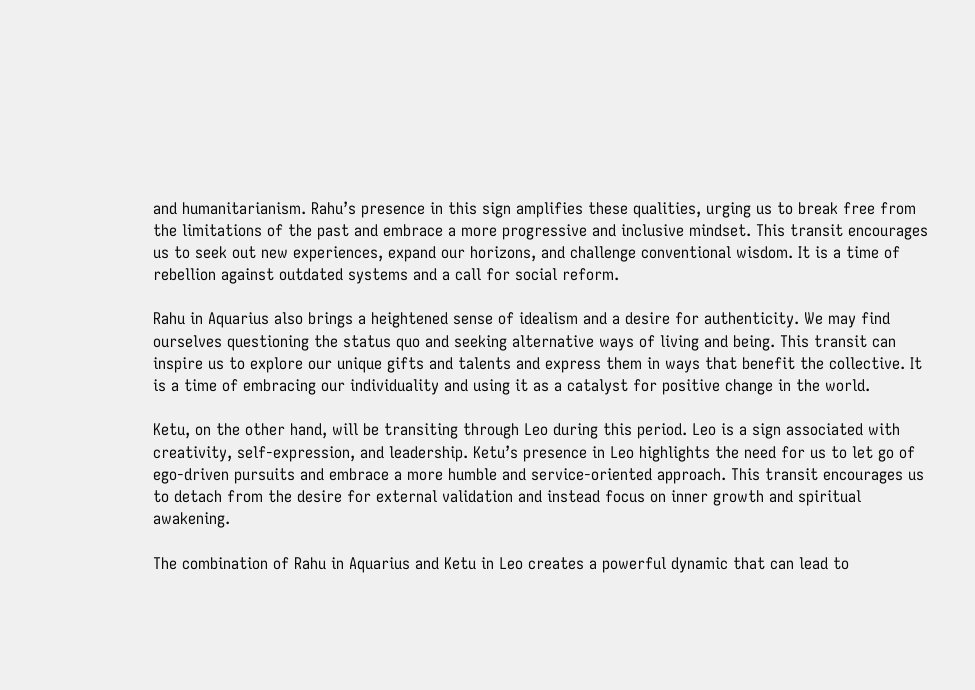and humanitarianism. Rahu’s presence in this sign amplifies these qualities, urging us to break free from the limitations of the past and embrace a more progressive and inclusive mindset. This transit encourages us to seek out new experiences, expand our horizons, and challenge conventional wisdom. It is a time of rebellion against outdated systems and a call for social reform.

Rahu in Aquarius also brings a heightened sense of idealism and a desire for authenticity. We may find ourselves questioning the status quo and seeking alternative ways of living and being. This transit can inspire us to explore our unique gifts and talents and express them in ways that benefit the collective. It is a time of embracing our individuality and using it as a catalyst for positive change in the world.

Ketu, on the other hand, will be transiting through Leo during this period. Leo is a sign associated with creativity, self-expression, and leadership. Ketu’s presence in Leo highlights the need for us to let go of ego-driven pursuits and embrace a more humble and service-oriented approach. This transit encourages us to detach from the desire for external validation and instead focus on inner growth and spiritual awakening.

The combination of Rahu in Aquarius and Ketu in Leo creates a powerful dynamic that can lead to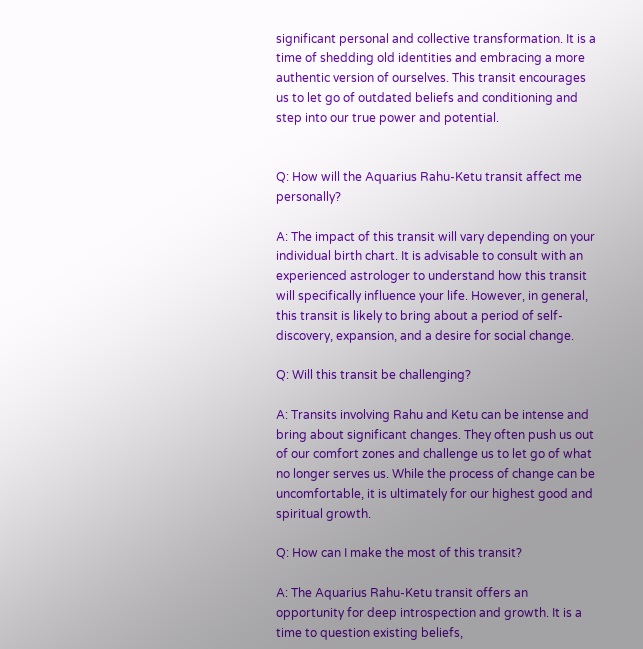significant personal and collective transformation. It is a time of shedding old identities and embracing a more authentic version of ourselves. This transit encourages us to let go of outdated beliefs and conditioning and step into our true power and potential.


Q: How will the Aquarius Rahu-Ketu transit affect me personally?

A: The impact of this transit will vary depending on your individual birth chart. It is advisable to consult with an experienced astrologer to understand how this transit will specifically influence your life. However, in general, this transit is likely to bring about a period of self-discovery, expansion, and a desire for social change.

Q: Will this transit be challenging?

A: Transits involving Rahu and Ketu can be intense and bring about significant changes. They often push us out of our comfort zones and challenge us to let go of what no longer serves us. While the process of change can be uncomfortable, it is ultimately for our highest good and spiritual growth.

Q: How can I make the most of this transit?

A: The Aquarius Rahu-Ketu transit offers an opportunity for deep introspection and growth. It is a time to question existing beliefs,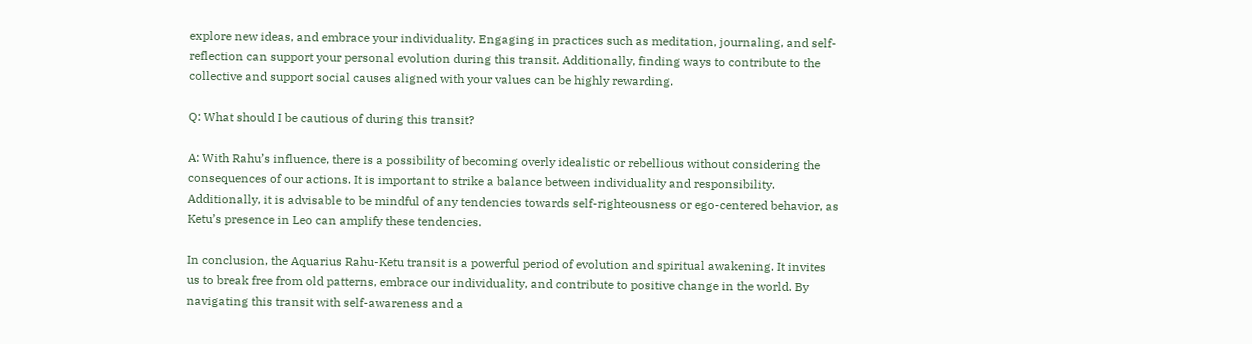explore new ideas, and embrace your individuality. Engaging in practices such as meditation, journaling, and self-reflection can support your personal evolution during this transit. Additionally, finding ways to contribute to the collective and support social causes aligned with your values can be highly rewarding.

Q: What should I be cautious of during this transit?

A: With Rahu’s influence, there is a possibility of becoming overly idealistic or rebellious without considering the consequences of our actions. It is important to strike a balance between individuality and responsibility. Additionally, it is advisable to be mindful of any tendencies towards self-righteousness or ego-centered behavior, as Ketu’s presence in Leo can amplify these tendencies.

In conclusion, the Aquarius Rahu-Ketu transit is a powerful period of evolution and spiritual awakening. It invites us to break free from old patterns, embrace our individuality, and contribute to positive change in the world. By navigating this transit with self-awareness and a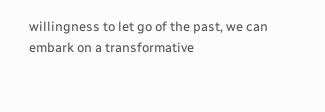willingness to let go of the past, we can embark on a transformative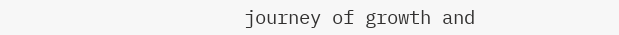journey of growth and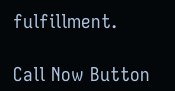fulfillment.

Call Now Button